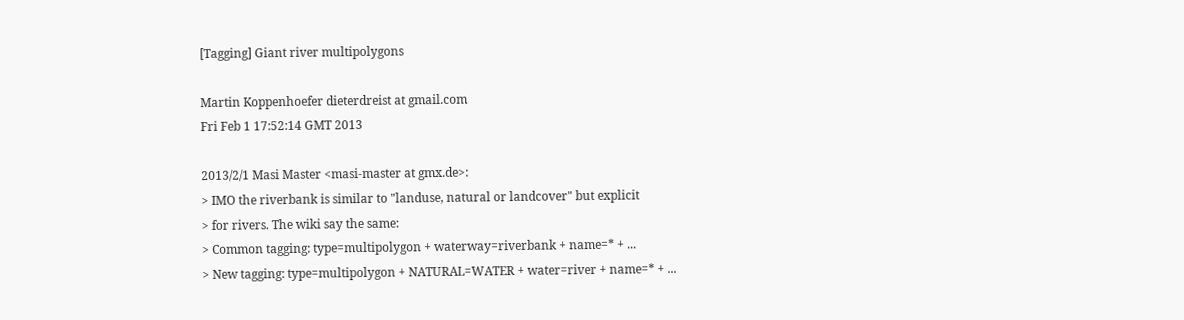[Tagging] Giant river multipolygons

Martin Koppenhoefer dieterdreist at gmail.com
Fri Feb 1 17:52:14 GMT 2013

2013/2/1 Masi Master <masi-master at gmx.de>:
> IMO the riverbank is similar to "landuse, natural or landcover" but explicit
> for rivers. The wiki say the same:
> Common tagging: type=multipolygon + waterway=riverbank + name=* + ...
> New tagging: type=multipolygon + NATURAL=WATER + water=river + name=* + ...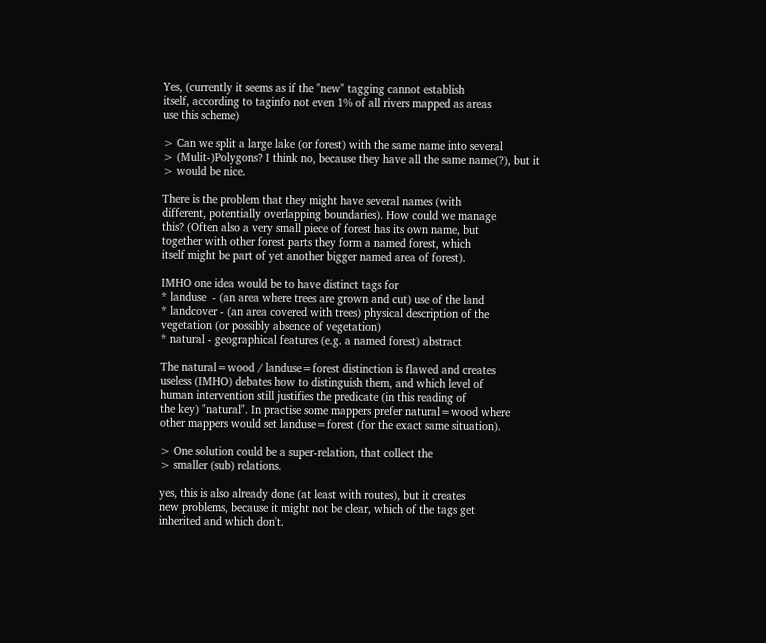Yes, (currently it seems as if the "new" tagging cannot establish
itself, according to taginfo not even 1% of all rivers mapped as areas
use this scheme)

> Can we split a large lake (or forest) with the same name into several
> (Mulit-)Polygons? I think no, because they have all the same name(?), but it
> would be nice.

There is the problem that they might have several names (with
different, potentially overlapping boundaries). How could we manage
this? (Often also a very small piece of forest has its own name, but
together with other forest parts they form a named forest, which
itself might be part of yet another bigger named area of forest).

IMHO one idea would be to have distinct tags for
* landuse  - (an area where trees are grown and cut) use of the land
* landcover - (an area covered with trees) physical description of the
vegetation (or possibly absence of vegetation)
* natural - geographical features (e.g. a named forest) abstract

The natural=wood / landuse=forest distinction is flawed and creates
useless (IMHO) debates how to distinguish them, and which level of
human intervention still justifies the predicate (in this reading of
the key) "natural". In practise some mappers prefer natural=wood where
other mappers would set landuse=forest (for the exact same situation).

> One solution could be a super-relation, that collect the
> smaller (sub) relations.

yes, this is also already done (at least with routes), but it creates
new problems, because it might not be clear, which of the tags get
inherited and which don't.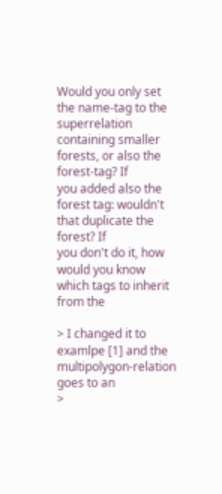Would you only set the name-tag to the
superrelation containing smaller forests, or also the forest-tag? If
you added also the forest tag: wouldn't that duplicate the forest? If
you don't do it, how would you know which tags to inherit from the

> I changed it to examlpe [1] and the multipolygon-relation goes to an
>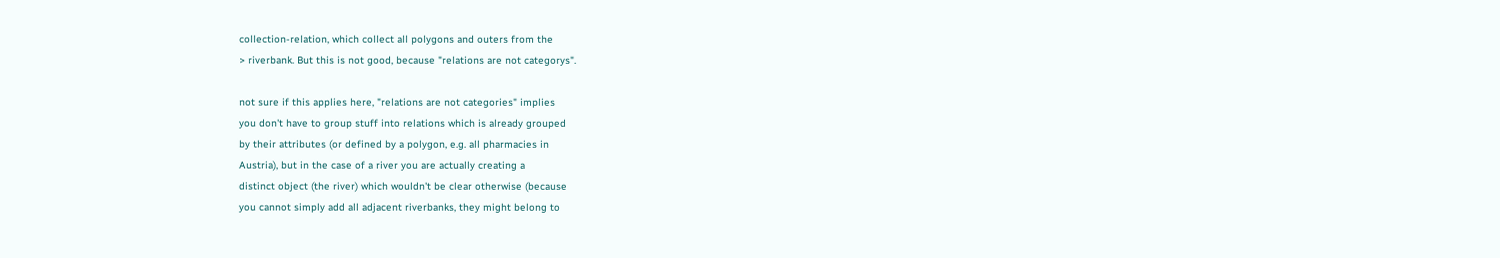collection-relation, which collect all polygons and outers from the
> riverbank. But this is not good, because "relations are not categorys".

not sure if this applies here, "relations are not categories" implies
you don't have to group stuff into relations which is already grouped
by their attributes (or defined by a polygon, e.g. all pharmacies in
Austria), but in the case of a river you are actually creating a
distinct object (the river) which wouldn't be clear otherwise (because
you cannot simply add all adjacent riverbanks, they might belong to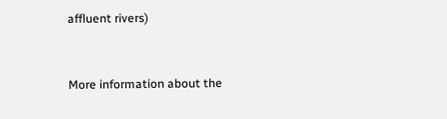affluent rivers)


More information about the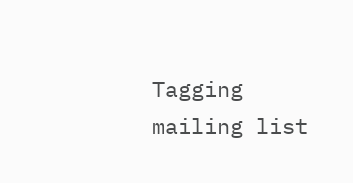Tagging mailing list